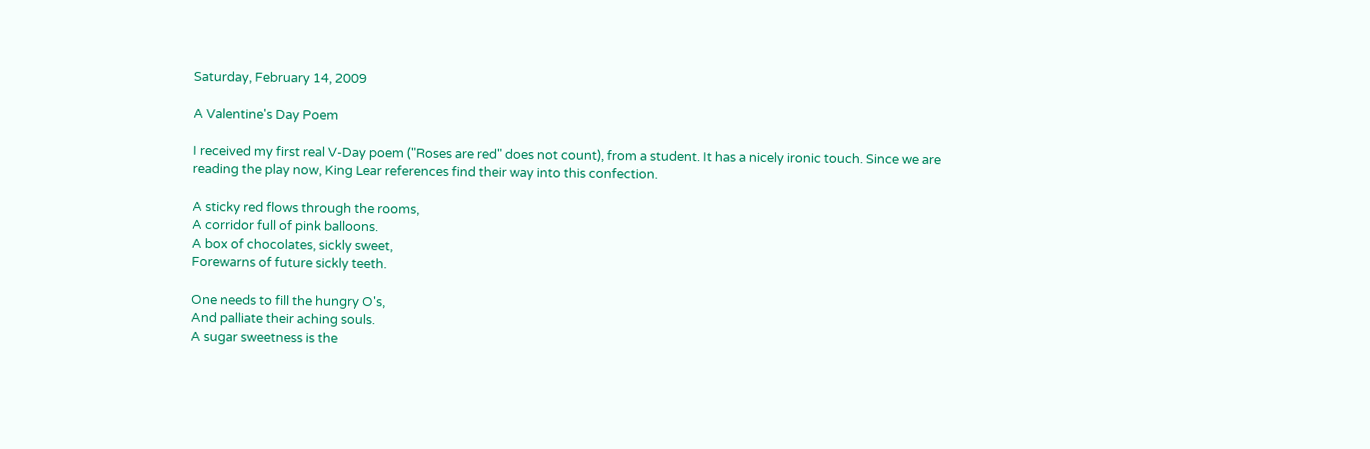Saturday, February 14, 2009

A Valentine's Day Poem

I received my first real V-Day poem ("Roses are red" does not count), from a student. It has a nicely ironic touch. Since we are reading the play now, King Lear references find their way into this confection.

A sticky red flows through the rooms,
A corridor full of pink balloons.
A box of chocolates, sickly sweet,
Forewarns of future sickly teeth.

One needs to fill the hungry O's,
And palliate their aching souls.
A sugar sweetness is the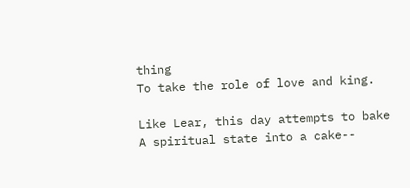thing
To take the role of love and king.

Like Lear, this day attempts to bake
A spiritual state into a cake--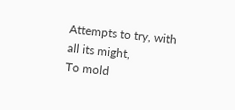Attempts to try, with all its might,
To mold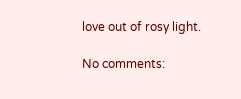love out of rosy light.

No comments: